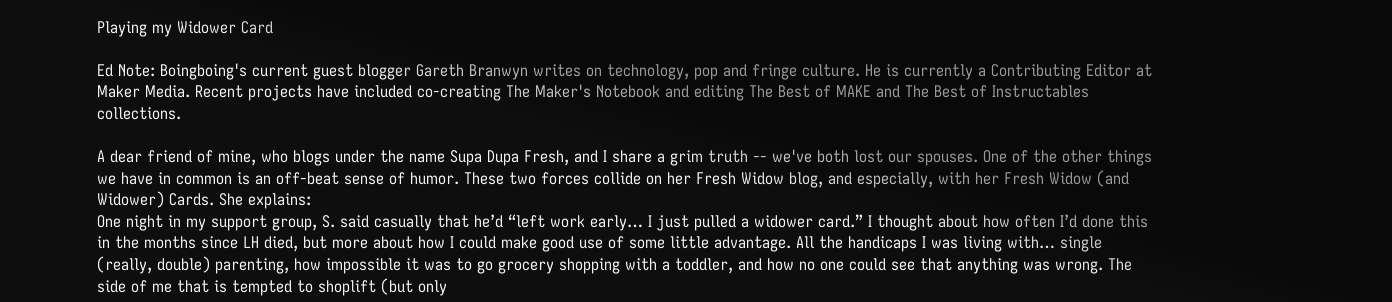Playing my Widower Card

Ed Note: Boingboing's current guest blogger Gareth Branwyn writes on technology, pop and fringe culture. He is currently a Contributing Editor at Maker Media. Recent projects have included co-creating The Maker's Notebook and editing The Best of MAKE and The Best of Instructables collections.

A dear friend of mine, who blogs under the name Supa Dupa Fresh, and I share a grim truth -- we've both lost our spouses. One of the other things we have in common is an off-beat sense of humor. These two forces collide on her Fresh Widow blog, and especially, with her Fresh Widow (and Widower) Cards. She explains:
One night in my support group, S. said casually that he’d “left work early… I just pulled a widower card.” I thought about how often I’d done this in the months since LH died, but more about how I could make good use of some little advantage. All the handicaps I was living with… single (really, double) parenting, how impossible it was to go grocery shopping with a toddler, and how no one could see that anything was wrong. The side of me that is tempted to shoplift (but only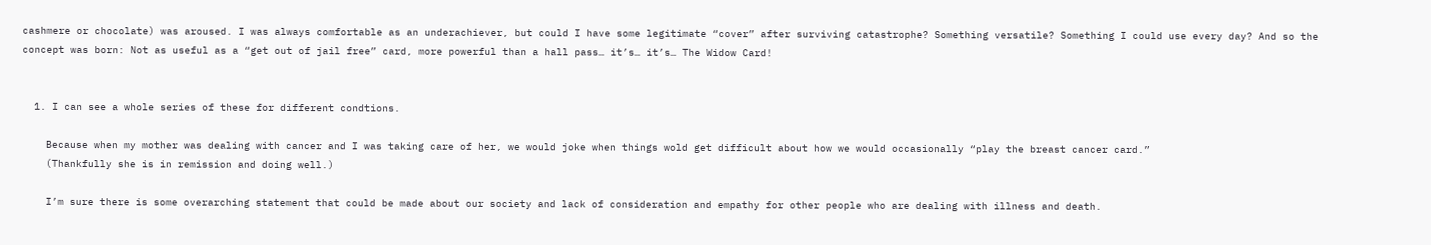cashmere or chocolate) was aroused. I was always comfortable as an underachiever, but could I have some legitimate “cover” after surviving catastrophe? Something versatile? Something I could use every day? And so the concept was born: Not as useful as a “get out of jail free” card, more powerful than a hall pass… it’s… it’s… The Widow Card!


  1. I can see a whole series of these for different condtions.

    Because when my mother was dealing with cancer and I was taking care of her, we would joke when things wold get difficult about how we would occasionally “play the breast cancer card.”
    (Thankfully she is in remission and doing well.)

    I’m sure there is some overarching statement that could be made about our society and lack of consideration and empathy for other people who are dealing with illness and death.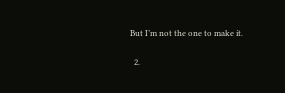But I’m not the one to make it.

  2.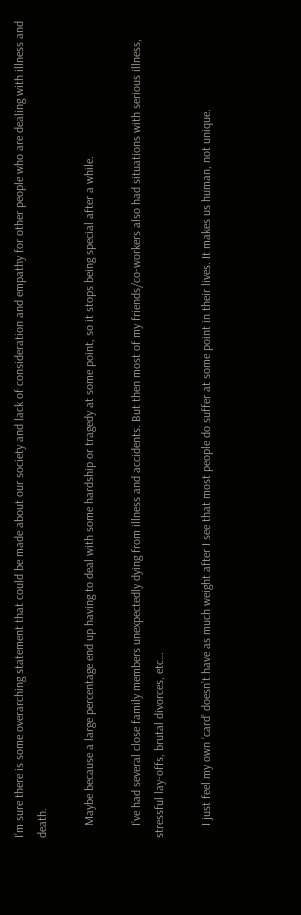I’m sure there is some overarching statement that could be made about our society and lack of consideration and empathy for other people who are dealing with illness and death.

    Maybe because a large percentage end up having to deal with some hardship or tragedy at some point, so it stops being special after a while.

    I’ve had several close family members unexpectedly dying from illness and accidents. But then most of my friends/co-workers also had situations with serious illness, stressful lay-offs, brutal divorces, etc…

    I just feel my own ‘card’ doesn’t have as much weight after I see that most people do suffer at some point in their lives. It makes us human, not unique.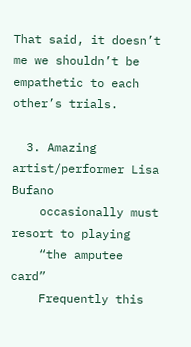That said, it doesn’t me we shouldn’t be empathetic to each other’s trials.

  3. Amazing artist/performer Lisa Bufano
    occasionally must resort to playing
    “the amputee card”
    Frequently this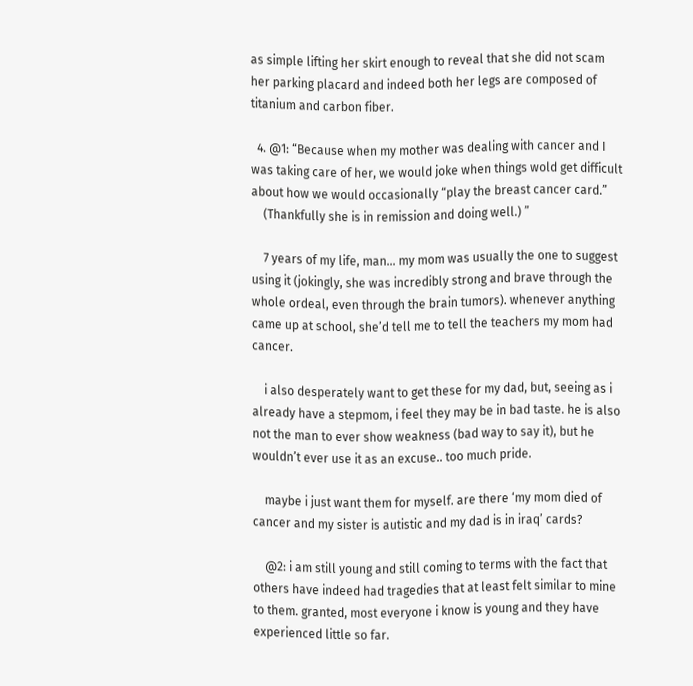as simple lifting her skirt enough to reveal that she did not scam her parking placard and indeed both her legs are composed of titanium and carbon fiber.

  4. @1: “Because when my mother was dealing with cancer and I was taking care of her, we would joke when things wold get difficult about how we would occasionally “play the breast cancer card.”
    (Thankfully she is in remission and doing well.) ”

    7 years of my life, man… my mom was usually the one to suggest using it (jokingly, she was incredibly strong and brave through the whole ordeal, even through the brain tumors). whenever anything came up at school, she’d tell me to tell the teachers my mom had cancer.

    i also desperately want to get these for my dad, but, seeing as i already have a stepmom, i feel they may be in bad taste. he is also not the man to ever show weakness (bad way to say it), but he wouldn’t ever use it as an excuse.. too much pride.

    maybe i just want them for myself. are there ‘my mom died of cancer and my sister is autistic and my dad is in iraq’ cards?

    @2: i am still young and still coming to terms with the fact that others have indeed had tragedies that at least felt similar to mine to them. granted, most everyone i know is young and they have experienced little so far.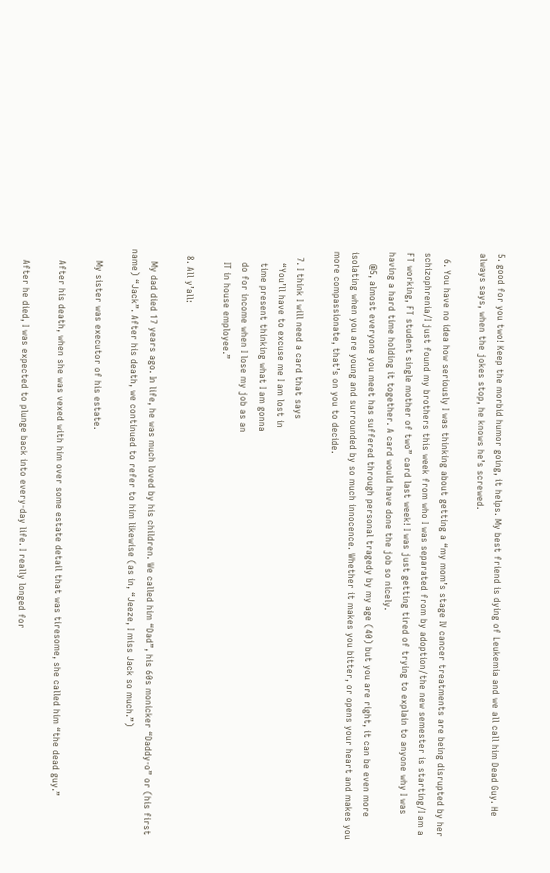5. good for you two! Keep the morbid humor going, it helps. My best friend is dying of Leukemia and we all call him Dead Guy. He always says, when the jokes stop, he knows he’s screwed.

  6. You have no idea how seriously I was thinking about getting a “my mom’s stage IV cancer treatments are being disrupted by her schizophrenia/I just found my brothers this week from who I was separated from by adoption/the new semester is starting/I am a FT working, FT student single mother of two” card last week! I was just getting tired of trying to explain to anyone why I was having a hard time holding it together. A card would have done the job so nicely.
    @5, almost everyone you meet has suffered through personal tragedy by my age (40) but you are right, it can be even more isolating when you are young and surrounded by so much innocence. Whether it makes you bitter, or opens your heart and makes you more compassionate, that’s on you to decide.

  7. I think I will need a card that says
    “You’ll have to excuse me I am lost in
    time present thinking what I am gonna
    do for income when I lose my job as an
    IT in house employee.”

  8. All y’all:

    My dad died 17 years ago. In life, he was much loved by his children. We called him “Dad”, his 60s monicker “Daddy-o” or (his first name) “Jack”. After his death, we continued to refer to him likewise (as in, “Jeeze, I miss Jack so much.”)

    My sister was executor of his estate.

    After his death, when she was vexed with him over some estate detail that was tiresome, she called him “the dead guy.”

    After he died, I was expected to plunge back into every-day life. I really longed for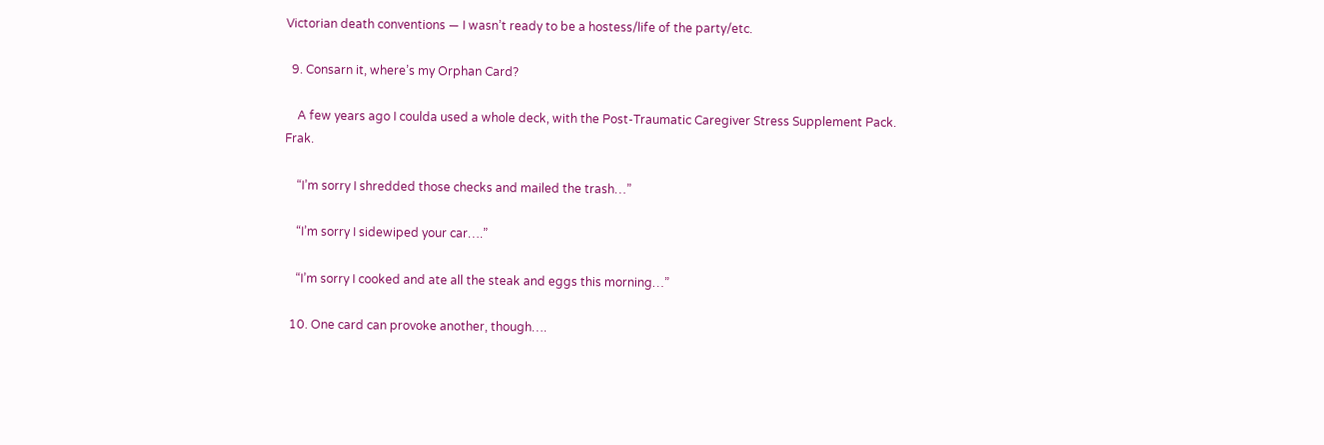Victorian death conventions — I wasn’t ready to be a hostess/life of the party/etc.

  9. Consarn it, where’s my Orphan Card?

    A few years ago I coulda used a whole deck, with the Post-Traumatic Caregiver Stress Supplement Pack. Frak.

    “I’m sorry I shredded those checks and mailed the trash…”

    “I’m sorry I sidewiped your car….”

    “I’m sorry I cooked and ate all the steak and eggs this morning…”

  10. One card can provoke another, though….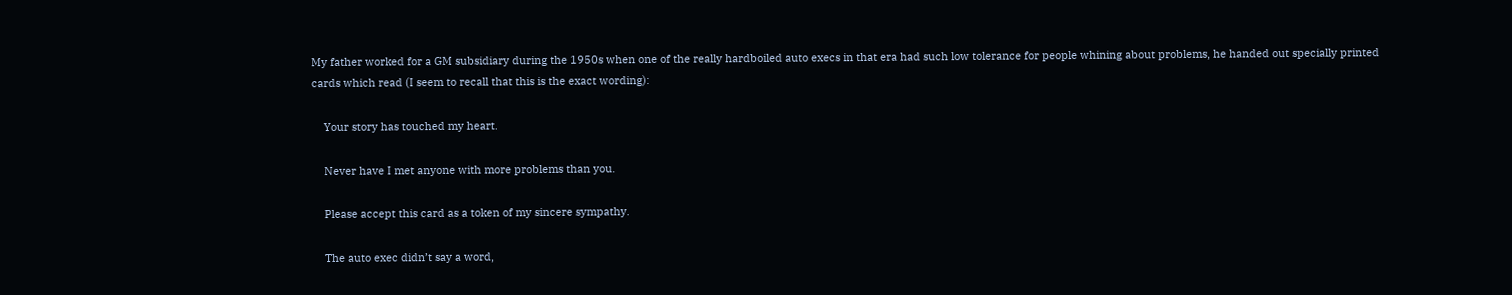My father worked for a GM subsidiary during the 1950s when one of the really hardboiled auto execs in that era had such low tolerance for people whining about problems, he handed out specially printed cards which read (I seem to recall that this is the exact wording):

    Your story has touched my heart.

    Never have I met anyone with more problems than you.

    Please accept this card as a token of my sincere sympathy.

    The auto exec didn’t say a word,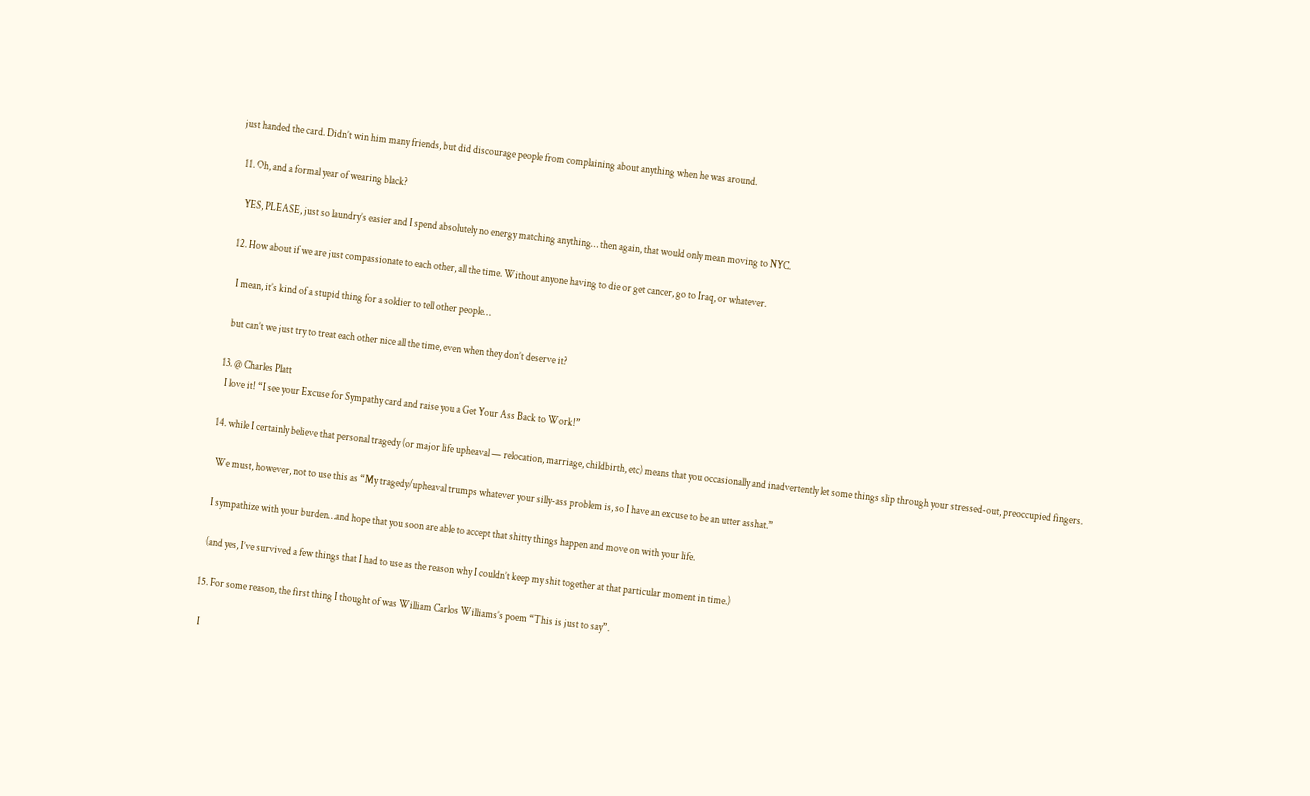just handed the card. Didn’t win him many friends, but did discourage people from complaining about anything when he was around.

  11. Oh, and a formal year of wearing black?

    YES, PLEASE, just so laundry’s easier and I spend absolutely no energy matching anything… then again, that would only mean moving to NYC.

  12. How about if we are just compassionate to each other, all the time. Without anyone having to die or get cancer, go to Iraq, or whatever.

    I mean, it’s kind of a stupid thing for a soldier to tell other people…

    but can’t we just try to treat each other nice all the time, even when they don’t deserve it?

  13. @ Charles Platt
    I love it! “I see your Excuse for Sympathy card and raise you a Get Your Ass Back to Work!”

  14. while I certainly believe that personal tragedy (or major life upheaval — relocation, marriage, childbirth, etc) means that you occasionally and inadvertently let some things slip through your stressed-out, preoccupied fingers.

    We must, however, not to use this as “My tragedy/upheaval trumps whatever your silly-ass problem is, so I have an excuse to be an utter asshat.”

    I sympathize with your burden…and hope that you soon are able to accept that shitty things happen and move on with your life.

    (and yes, I’ve survived a few things that I had to use as the reason why I couldn’t keep my shit together at that particular moment in time.)

  15. For some reason, the first thing I thought of was William Carlos Williams’s poem “This is just to say”.

    I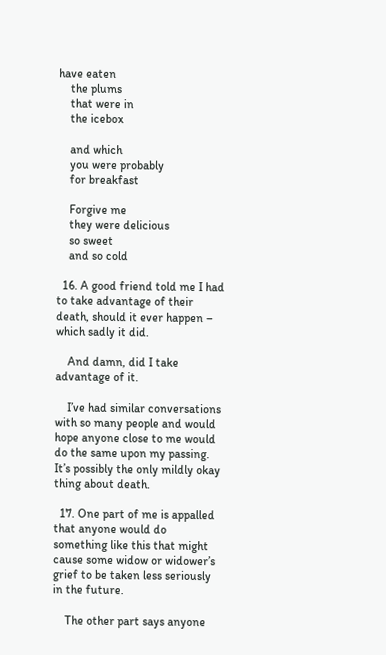have eaten
    the plums
    that were in
    the icebox

    and which
    you were probably
    for breakfast

    Forgive me
    they were delicious
    so sweet
    and so cold

  16. A good friend told me I had to take advantage of their death, should it ever happen – which sadly it did.

    And damn, did I take advantage of it.

    I’ve had similar conversations with so many people and would hope anyone close to me would do the same upon my passing. It’s possibly the only mildly okay thing about death.

  17. One part of me is appalled that anyone would do something like this that might cause some widow or widower’s grief to be taken less seriously in the future.

    The other part says anyone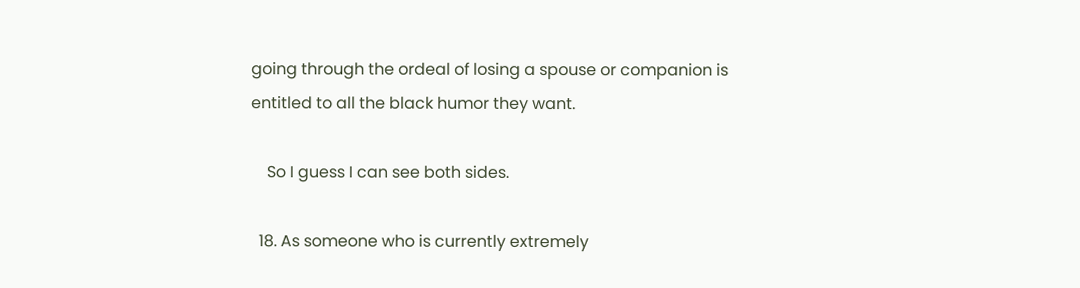going through the ordeal of losing a spouse or companion is entitled to all the black humor they want.

    So I guess I can see both sides.

  18. As someone who is currently extremely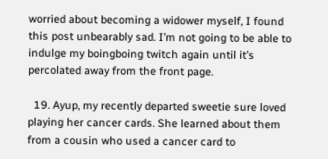worried about becoming a widower myself, I found this post unbearably sad. I’m not going to be able to indulge my boingboing twitch again until it’s percolated away from the front page.

  19. Ayup, my recently departed sweetie sure loved playing her cancer cards. She learned about them from a cousin who used a cancer card to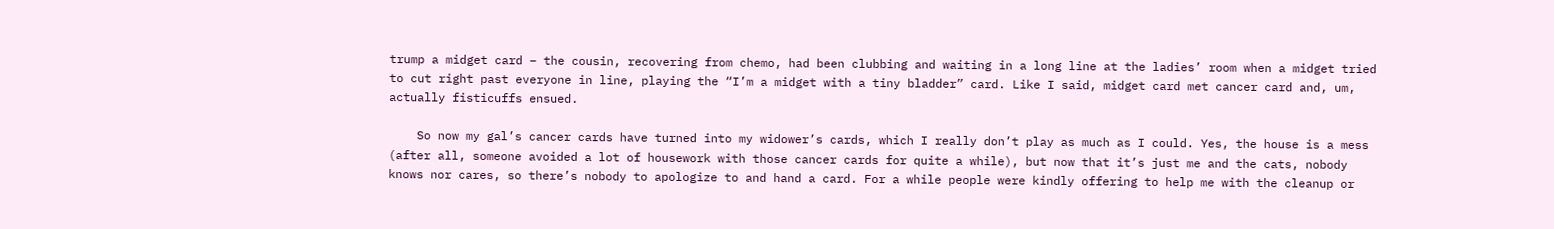trump a midget card – the cousin, recovering from chemo, had been clubbing and waiting in a long line at the ladies’ room when a midget tried to cut right past everyone in line, playing the “I’m a midget with a tiny bladder” card. Like I said, midget card met cancer card and, um, actually fisticuffs ensued.

    So now my gal’s cancer cards have turned into my widower’s cards, which I really don’t play as much as I could. Yes, the house is a mess (after all, someone avoided a lot of housework with those cancer cards for quite a while), but now that it’s just me and the cats, nobody knows nor cares, so there’s nobody to apologize to and hand a card. For a while people were kindly offering to help me with the cleanup or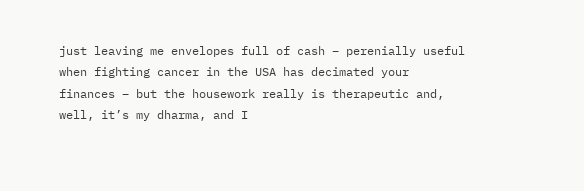just leaving me envelopes full of cash – perenially useful when fighting cancer in the USA has decimated your finances – but the housework really is therapeutic and, well, it’s my dharma, and I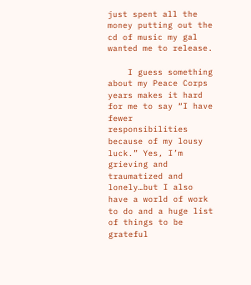just spent all the money putting out the cd of music my gal wanted me to release.

    I guess something about my Peace Corps years makes it hard for me to say “I have fewer responsibilities because of my lousy luck.” Yes, I’m grieving and traumatized and lonely…but I also have a world of work to do and a huge list of things to be grateful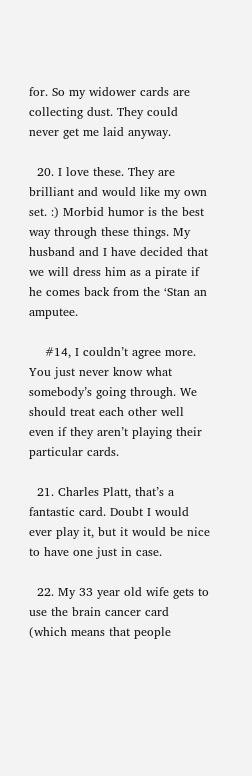for. So my widower cards are collecting dust. They could never get me laid anyway.

  20. I love these. They are brilliant and would like my own set. :) Morbid humor is the best way through these things. My husband and I have decided that we will dress him as a pirate if he comes back from the ‘Stan an amputee.

    #14, I couldn’t agree more. You just never know what somebody’s going through. We should treat each other well even if they aren’t playing their particular cards.

  21. Charles Platt, that’s a fantastic card. Doubt I would ever play it, but it would be nice to have one just in case.

  22. My 33 year old wife gets to use the brain cancer card (which means that people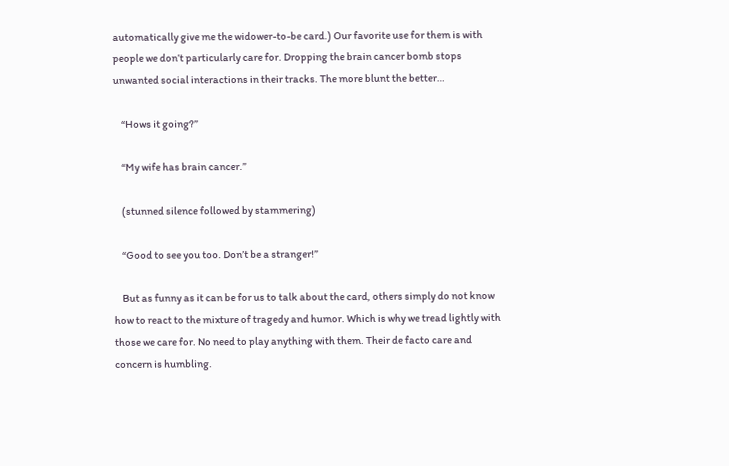automatically give me the widower-to-be card.) Our favorite use for them is with people we don’t particularly care for. Dropping the brain cancer bomb stops unwanted social interactions in their tracks. The more blunt the better…

    “Hows it going?”

    “My wife has brain cancer.”

    (stunned silence followed by stammering)

    “Good to see you too. Don’t be a stranger!”

    But as funny as it can be for us to talk about the card, others simply do not know how to react to the mixture of tragedy and humor. Which is why we tread lightly with those we care for. No need to play anything with them. Their de facto care and concern is humbling.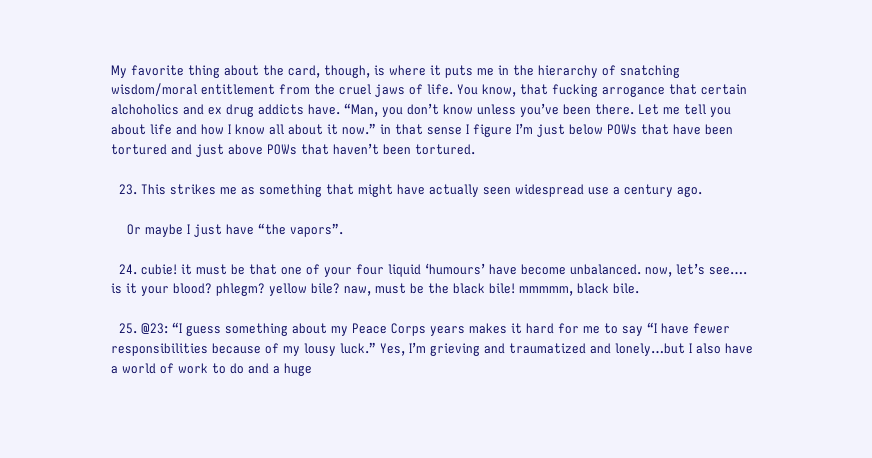My favorite thing about the card, though, is where it puts me in the hierarchy of snatching wisdom/moral entitlement from the cruel jaws of life. You know, that fucking arrogance that certain alchoholics and ex drug addicts have. “Man, you don’t know unless you’ve been there. Let me tell you about life and how I know all about it now.” in that sense I figure I’m just below POWs that have been tortured and just above POWs that haven’t been tortured.

  23. This strikes me as something that might have actually seen widespread use a century ago.

    Or maybe I just have “the vapors”.

  24. cubie! it must be that one of your four liquid ‘humours’ have become unbalanced. now, let’s see…. is it your blood? phlegm? yellow bile? naw, must be the black bile! mmmmm, black bile.

  25. @23: “I guess something about my Peace Corps years makes it hard for me to say “I have fewer responsibilities because of my lousy luck.” Yes, I’m grieving and traumatized and lonely…but I also have a world of work to do and a huge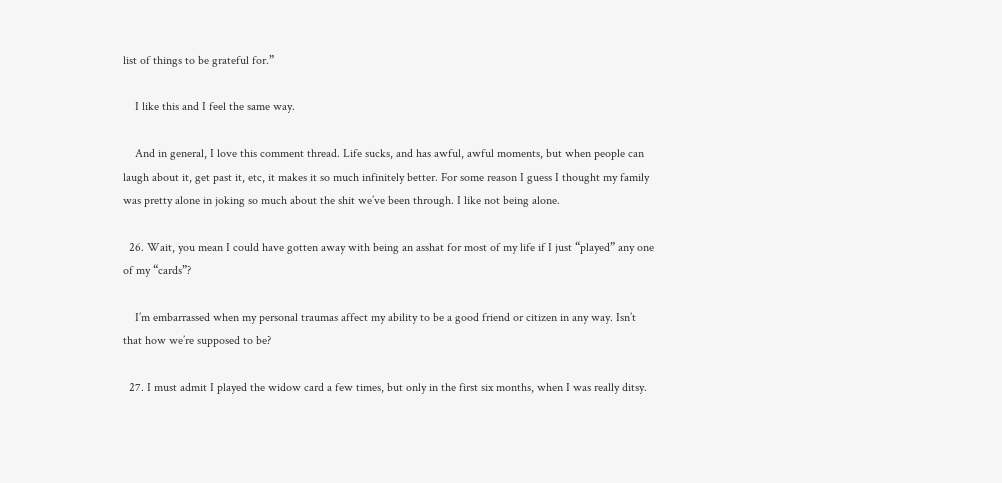list of things to be grateful for.”

    I like this and I feel the same way.

    And in general, I love this comment thread. Life sucks, and has awful, awful moments, but when people can laugh about it, get past it, etc, it makes it so much infinitely better. For some reason I guess I thought my family was pretty alone in joking so much about the shit we’ve been through. I like not being alone.

  26. Wait, you mean I could have gotten away with being an asshat for most of my life if I just “played” any one of my “cards”?

    I’m embarrassed when my personal traumas affect my ability to be a good friend or citizen in any way. Isn’t that how we’re supposed to be?

  27. I must admit I played the widow card a few times, but only in the first six months, when I was really ditsy.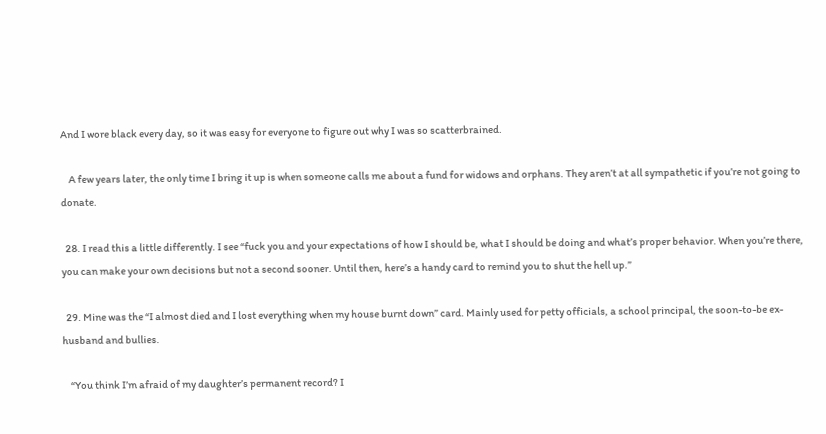And I wore black every day, so it was easy for everyone to figure out why I was so scatterbrained.

    A few years later, the only time I bring it up is when someone calls me about a fund for widows and orphans. They aren’t at all sympathetic if you’re not going to donate.

  28. I read this a little differently. I see “fuck you and your expectations of how I should be, what I should be doing and what’s proper behavior. When you’re there, you can make your own decisions but not a second sooner. Until then, here’s a handy card to remind you to shut the hell up.”

  29. Mine was the “I almost died and I lost everything when my house burnt down” card. Mainly used for petty officials, a school principal, the soon-to-be ex-husband and bullies.

    “You think I’m afraid of my daughter’s permanent record? I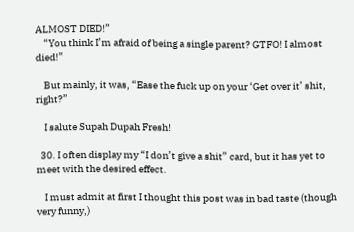ALMOST DIED!”
    “You think I’m afraid of being a single parent? GTFO! I almost died!”

    But mainly, it was, “Ease the fuck up on your ‘Get over it’ shit, right?”

    I salute Supah Dupah Fresh!

  30. I often display my “I don’t give a shit” card, but it has yet to meet with the desired effect.

    I must admit at first I thought this post was in bad taste (though very funny,)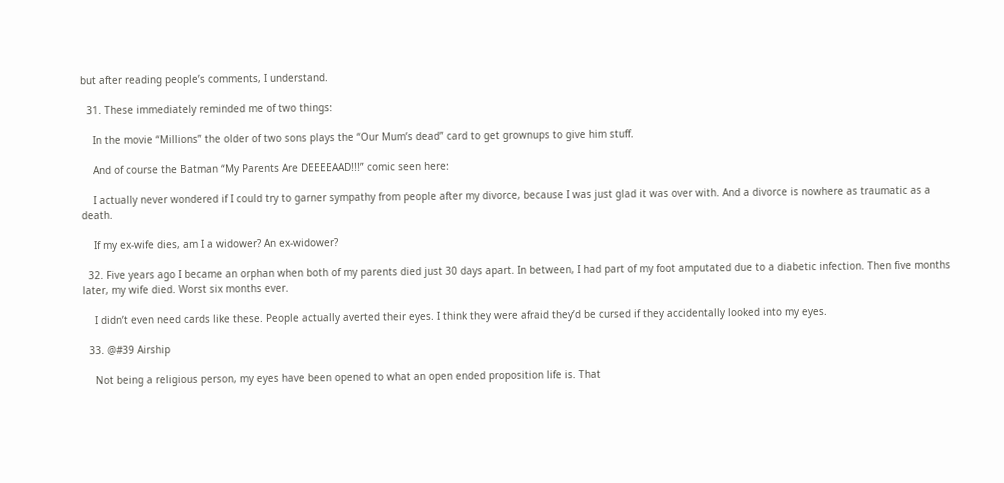but after reading people’s comments, I understand.

  31. These immediately reminded me of two things:

    In the movie “Millions” the older of two sons plays the “Our Mum’s dead” card to get grownups to give him stuff.

    And of course the Batman “My Parents Are DEEEEAAD!!!” comic seen here:

    I actually never wondered if I could try to garner sympathy from people after my divorce, because I was just glad it was over with. And a divorce is nowhere as traumatic as a death.

    If my ex-wife dies, am I a widower? An ex-widower?

  32. Five years ago I became an orphan when both of my parents died just 30 days apart. In between, I had part of my foot amputated due to a diabetic infection. Then five months later, my wife died. Worst six months ever.

    I didn’t even need cards like these. People actually averted their eyes. I think they were afraid they’d be cursed if they accidentally looked into my eyes.

  33. @#39 Airship

    Not being a religious person, my eyes have been opened to what an open ended proposition life is. That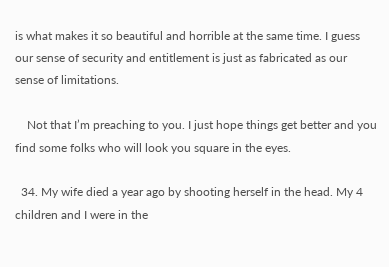is what makes it so beautiful and horrible at the same time. I guess our sense of security and entitlement is just as fabricated as our sense of limitations.

    Not that I’m preaching to you. I just hope things get better and you find some folks who will look you square in the eyes.

  34. My wife died a year ago by shooting herself in the head. My 4 children and I were in the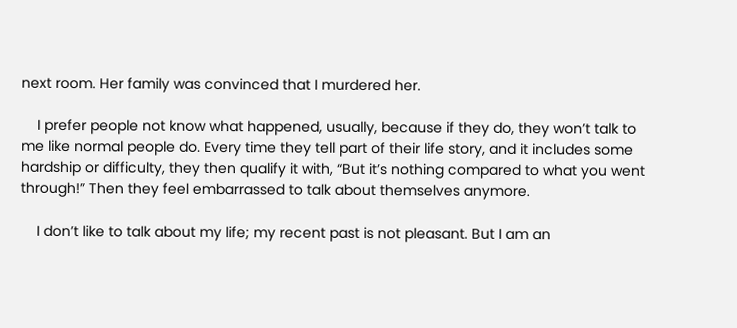next room. Her family was convinced that I murdered her.

    I prefer people not know what happened, usually, because if they do, they won’t talk to me like normal people do. Every time they tell part of their life story, and it includes some hardship or difficulty, they then qualify it with, “But it’s nothing compared to what you went through!” Then they feel embarrassed to talk about themselves anymore.

    I don’t like to talk about my life; my recent past is not pleasant. But I am an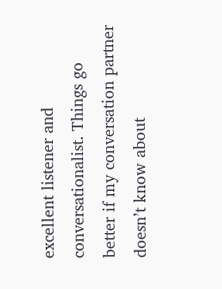excellent listener and conversationalist. Things go better if my conversation partner doesn’t know about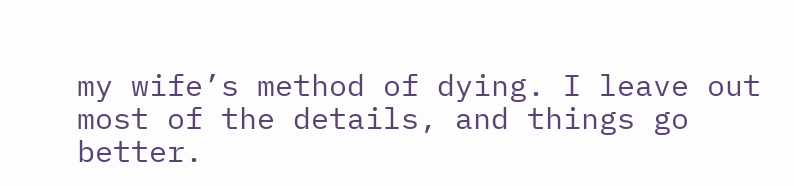my wife’s method of dying. I leave out most of the details, and things go better.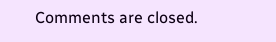Comments are closed.